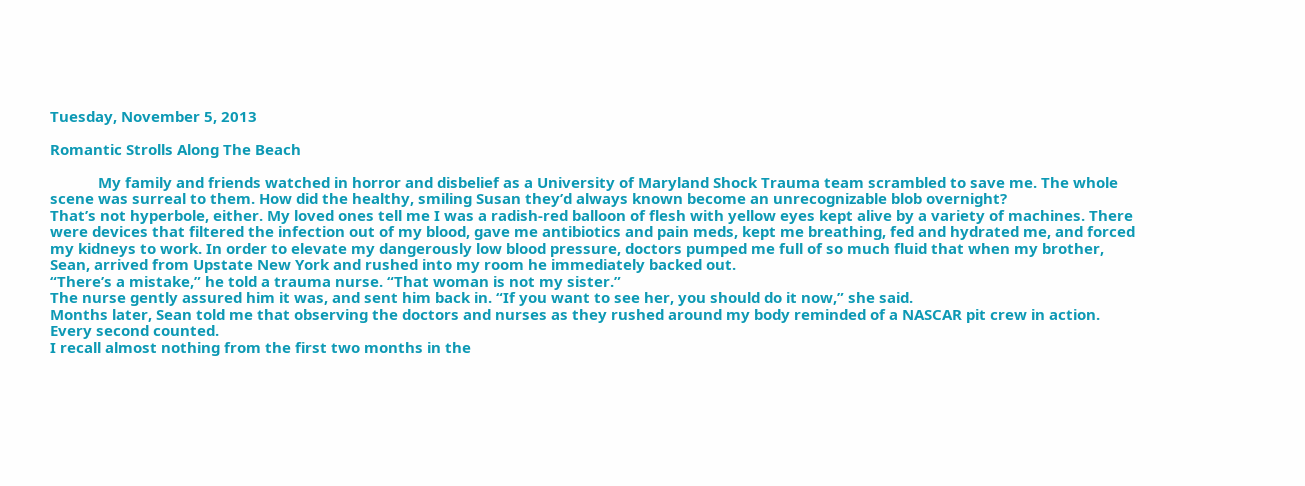Tuesday, November 5, 2013

Romantic Strolls Along The Beach

            My family and friends watched in horror and disbelief as a University of Maryland Shock Trauma team scrambled to save me. The whole scene was surreal to them. How did the healthy, smiling Susan they’d always known become an unrecognizable blob overnight?
That’s not hyperbole, either. My loved ones tell me I was a radish-red balloon of flesh with yellow eyes kept alive by a variety of machines. There were devices that filtered the infection out of my blood, gave me antibiotics and pain meds, kept me breathing, fed and hydrated me, and forced my kidneys to work. In order to elevate my dangerously low blood pressure, doctors pumped me full of so much fluid that when my brother, Sean, arrived from Upstate New York and rushed into my room he immediately backed out.
“There’s a mistake,” he told a trauma nurse. “That woman is not my sister.”
The nurse gently assured him it was, and sent him back in. “If you want to see her, you should do it now,” she said.
Months later, Sean told me that observing the doctors and nurses as they rushed around my body reminded of a NASCAR pit crew in action. Every second counted.
I recall almost nothing from the first two months in the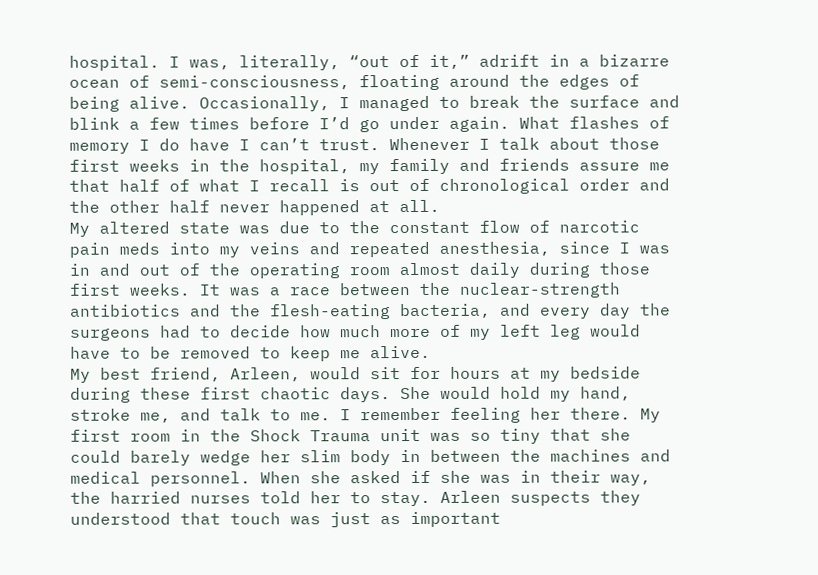hospital. I was, literally, “out of it,” adrift in a bizarre ocean of semi-consciousness, floating around the edges of being alive. Occasionally, I managed to break the surface and blink a few times before I’d go under again. What flashes of memory I do have I can’t trust. Whenever I talk about those first weeks in the hospital, my family and friends assure me that half of what I recall is out of chronological order and the other half never happened at all.
My altered state was due to the constant flow of narcotic pain meds into my veins and repeated anesthesia, since I was in and out of the operating room almost daily during those first weeks. It was a race between the nuclear-strength antibiotics and the flesh-eating bacteria, and every day the surgeons had to decide how much more of my left leg would have to be removed to keep me alive.
My best friend, Arleen, would sit for hours at my bedside during these first chaotic days. She would hold my hand, stroke me, and talk to me. I remember feeling her there. My first room in the Shock Trauma unit was so tiny that she could barely wedge her slim body in between the machines and medical personnel. When she asked if she was in their way, the harried nurses told her to stay. Arleen suspects they understood that touch was just as important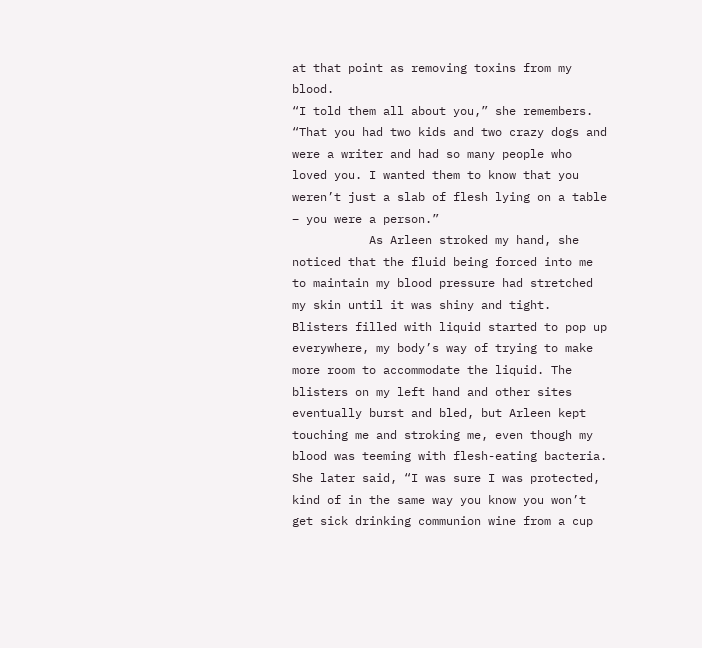at that point as removing toxins from my blood.
“I told them all about you,” she remembers. “That you had two kids and two crazy dogs and were a writer and had so many people who loved you. I wanted them to know that you weren’t just a slab of flesh lying on a table – you were a person.”
           As Arleen stroked my hand, she noticed that the fluid being forced into me to maintain my blood pressure had stretched my skin until it was shiny and tight. Blisters filled with liquid started to pop up everywhere, my body’s way of trying to make more room to accommodate the liquid. The blisters on my left hand and other sites eventually burst and bled, but Arleen kept touching me and stroking me, even though my blood was teeming with flesh-eating bacteria. She later said, “I was sure I was protected, kind of in the same way you know you won’t get sick drinking communion wine from a cup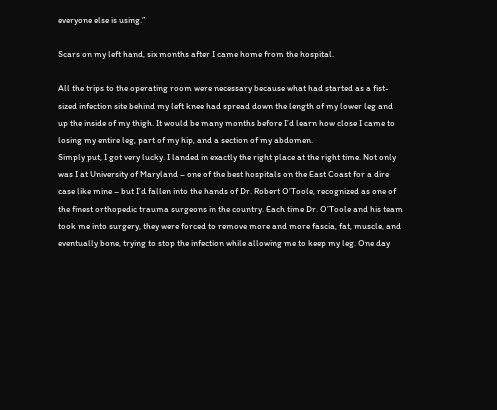everyone else is using.”

Scars on my left hand, six months after I came home from the hospital.

All the trips to the operating room were necessary because what had started as a fist-sized infection site behind my left knee had spread down the length of my lower leg and up the inside of my thigh. It would be many months before I’d learn how close I came to losing my entire leg, part of my hip, and a section of my abdomen.
Simply put, I got very lucky. I landed in exactly the right place at the right time. Not only was I at University of Maryland – one of the best hospitals on the East Coast for a dire case like mine – but I’d fallen into the hands of Dr. Robert O’Toole, recognized as one of the finest orthopedic trauma surgeons in the country. Each time Dr. O’Toole and his team took me into surgery, they were forced to remove more and more fascia, fat, muscle, and eventually bone, trying to stop the infection while allowing me to keep my leg. One day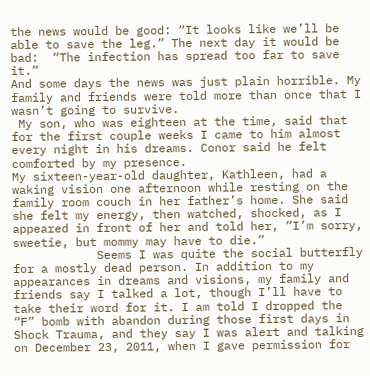the news would be good: “It looks like we’ll be able to save the leg.” The next day it would be bad:  “The infection has spread too far to save it.”
And some days the news was just plain horrible. My family and friends were told more than once that I wasn’t going to survive.
 My son, who was eighteen at the time, said that for the first couple weeks I came to him almost every night in his dreams. Conor said he felt comforted by my presence.
My sixteen-year-old daughter, Kathleen, had a waking vision one afternoon while resting on the family room couch in her father’s home. She said she felt my energy, then watched, shocked, as I appeared in front of her and told her, “I’m sorry, sweetie, but mommy may have to die.”
            Seems I was quite the social butterfly for a mostly dead person. In addition to my appearances in dreams and visions, my family and friends say I talked a lot, though I’ll have to take their word for it. I am told I dropped the “F” bomb with abandon during those first days in Shock Trauma, and they say I was alert and talking on December 23, 2011, when I gave permission for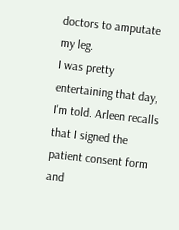doctors to amputate my leg.
I was pretty entertaining that day, I'm told. Arleen recalls that I signed the patient consent form and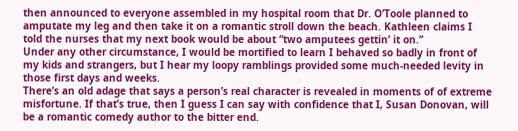then announced to everyone assembled in my hospital room that Dr. O’Toole planned to amputate my leg and then take it on a romantic stroll down the beach. Kathleen claims I told the nurses that my next book would be about “two amputees gettin’ it on.”
Under any other circumstance, I would be mortified to learn I behaved so badly in front of my kids and strangers, but I hear my loopy ramblings provided some much-needed levity in those first days and weeks.
There’s an old adage that says a person’s real character is revealed in moments of of extreme misfortune. If that’s true, then I guess I can say with confidence that I, Susan Donovan, will be a romantic comedy author to the bitter end.